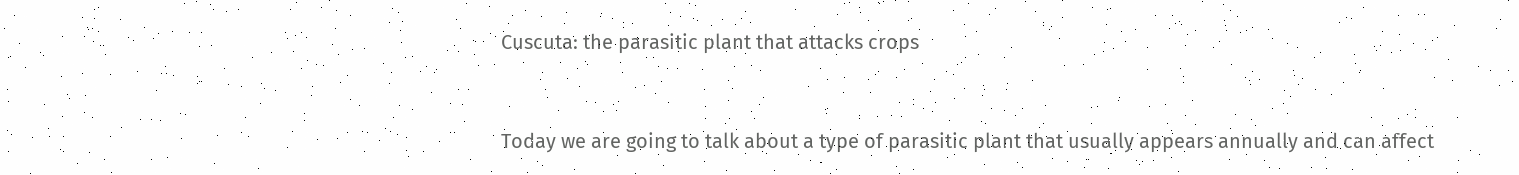Cuscuta: the parasitic plant that attacks crops


Today we are going to talk about a type of parasitic plant that usually appears annually and can affect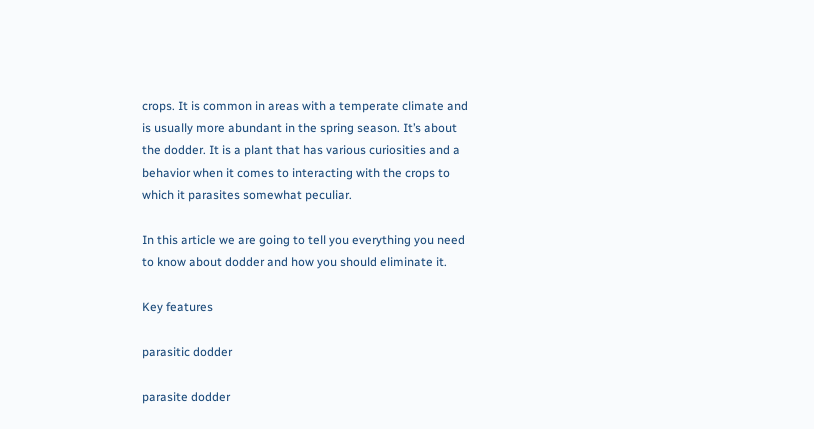crops. It is common in areas with a temperate climate and is usually more abundant in the spring season. It’s about the dodder. It is a plant that has various curiosities and a behavior when it comes to interacting with the crops to which it parasites somewhat peculiar.

In this article we are going to tell you everything you need to know about dodder and how you should eliminate it.

Key features

parasitic dodder

parasite dodder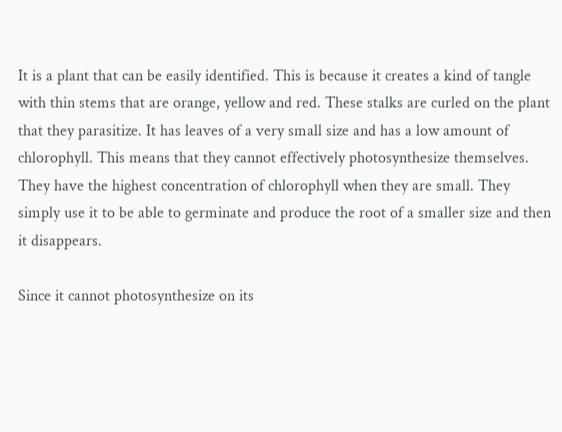It is a plant that can be easily identified. This is because it creates a kind of tangle with thin stems that are orange, yellow and red. These stalks are curled on the plant that they parasitize. It has leaves of a very small size and has a low amount of chlorophyll. This means that they cannot effectively photosynthesize themselves. They have the highest concentration of chlorophyll when they are small. They simply use it to be able to germinate and produce the root of a smaller size and then it disappears.

Since it cannot photosynthesize on its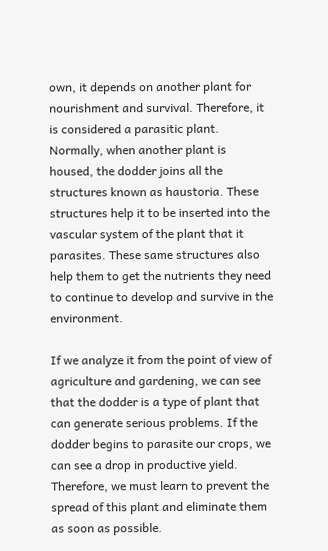own, it depends on another plant for nourishment and survival. Therefore, it is considered a parasitic plant. Normally, when another plant is housed, the dodder joins all the structures known as haustoria. These structures help it to be inserted into the vascular system of the plant that it parasites. These same structures also help them to get the nutrients they need to continue to develop and survive in the environment.

If we analyze it from the point of view of agriculture and gardening, we can see that the dodder is a type of plant that can generate serious problems. If the dodder begins to parasite our crops, we can see a drop in productive yield. Therefore, we must learn to prevent the spread of this plant and eliminate them as soon as possible.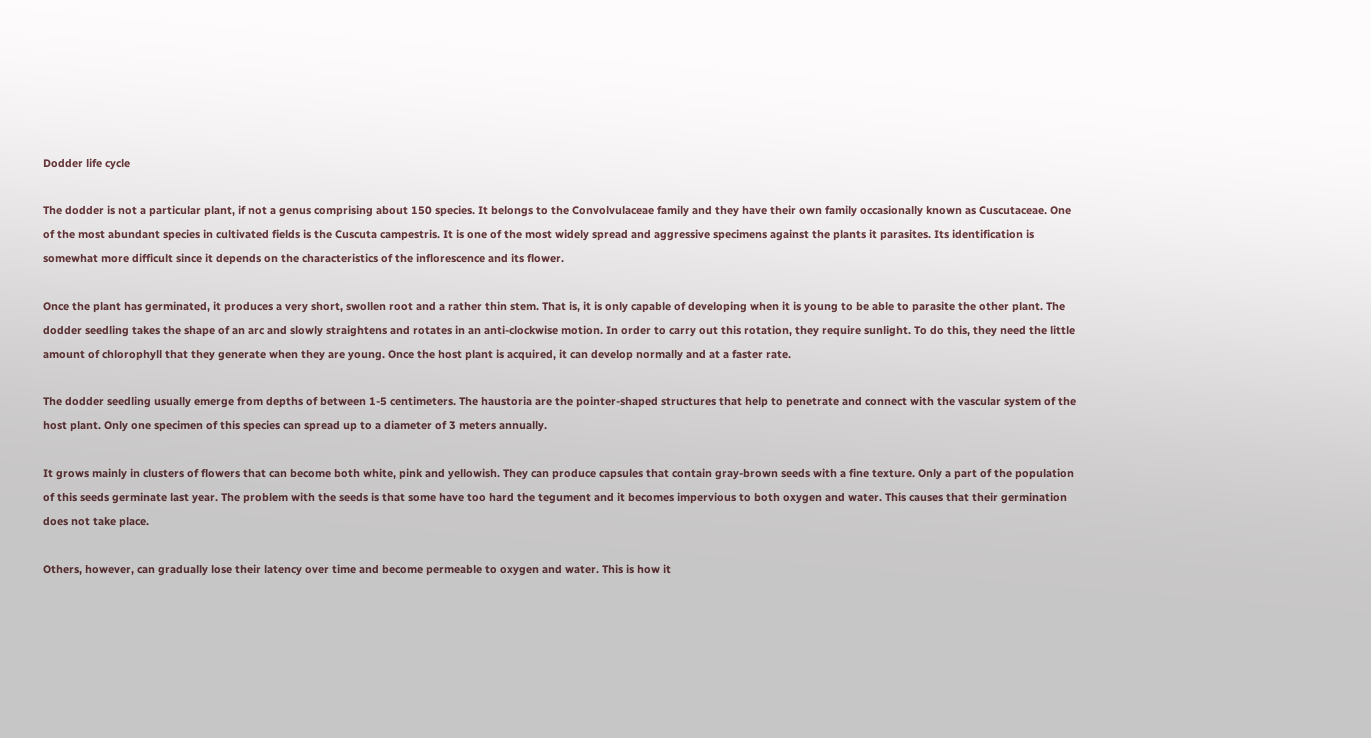Dodder life cycle

The dodder is not a particular plant, if not a genus comprising about 150 species. It belongs to the Convolvulaceae family and they have their own family occasionally known as Cuscutaceae. One of the most abundant species in cultivated fields is the Cuscuta campestris. It is one of the most widely spread and aggressive specimens against the plants it parasites. Its identification is somewhat more difficult since it depends on the characteristics of the inflorescence and its flower.

Once the plant has germinated, it produces a very short, swollen root and a rather thin stem. That is, it is only capable of developing when it is young to be able to parasite the other plant. The dodder seedling takes the shape of an arc and slowly straightens and rotates in an anti-clockwise motion. In order to carry out this rotation, they require sunlight. To do this, they need the little amount of chlorophyll that they generate when they are young. Once the host plant is acquired, it can develop normally and at a faster rate.

The dodder seedling usually emerge from depths of between 1-5 centimeters. The haustoria are the pointer-shaped structures that help to penetrate and connect with the vascular system of the host plant. Only one specimen of this species can spread up to a diameter of 3 meters annually.

It grows mainly in clusters of flowers that can become both white, pink and yellowish. They can produce capsules that contain gray-brown seeds with a fine texture. Only a part of the population of this seeds germinate last year. The problem with the seeds is that some have too hard the tegument and it becomes impervious to both oxygen and water. This causes that their germination does not take place.

Others, however, can gradually lose their latency over time and become permeable to oxygen and water. This is how it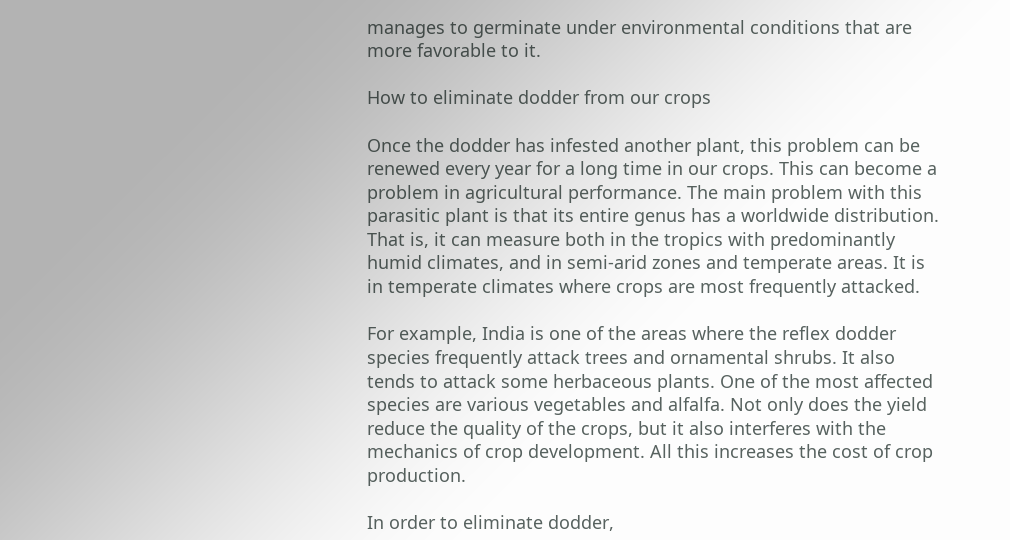manages to germinate under environmental conditions that are more favorable to it.

How to eliminate dodder from our crops

Once the dodder has infested another plant, this problem can be renewed every year for a long time in our crops. This can become a problem in agricultural performance. The main problem with this parasitic plant is that its entire genus has a worldwide distribution. That is, it can measure both in the tropics with predominantly humid climates, and in semi-arid zones and temperate areas. It is in temperate climates where crops are most frequently attacked.

For example, India is one of the areas where the reflex dodder species frequently attack trees and ornamental shrubs. It also tends to attack some herbaceous plants. One of the most affected species are various vegetables and alfalfa. Not only does the yield reduce the quality of the crops, but it also interferes with the mechanics of crop development. All this increases the cost of crop production.

In order to eliminate dodder,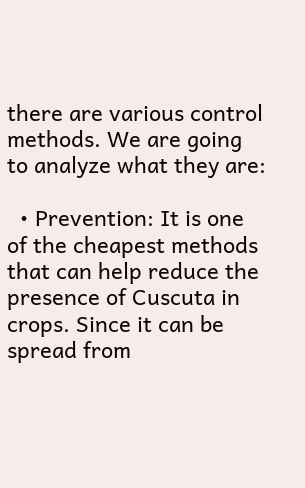there are various control methods. We are going to analyze what they are:

  • Prevention: It is one of the cheapest methods that can help reduce the presence of Cuscuta in crops. Since it can be spread from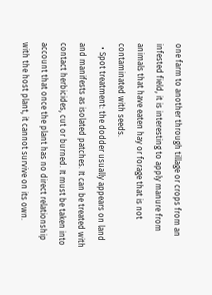one farm to another through tillage or crops from an infested field, it is interesting to apply manure from animals that have eaten hay or forage that is not contaminated with seeds.
  • Spot treatment: the dodder usually appears on land and manifests as isolated patches. It can be treated with contact herbicides, cut or burned. It must be taken into account that once the plant has no direct relationship with the host plant, it cannot survive on its own.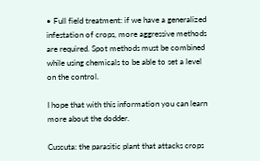• Full field treatment: if we have a generalized infestation of crops, more aggressive methods are required. Spot methods must be combined while using chemicals to be able to set a level on the control.

I hope that with this information you can learn more about the dodder.

Cuscuta: the parasitic plant that attacks crops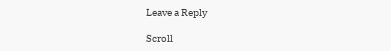Leave a Reply

Scroll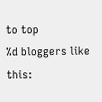to top
%d bloggers like this: